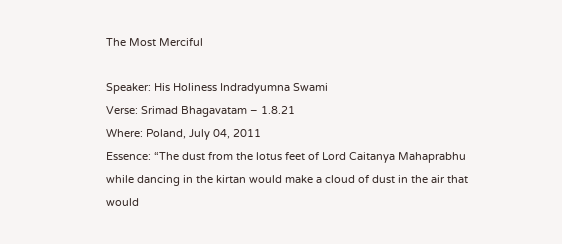The Most Merciful

Speaker: His Holiness Indradyumna Swami
Verse: Srimad Bhagavatam – 1.8.21
Where: Poland, July 04, 2011
Essence: “The dust from the lotus feet of Lord Caitanya Mahaprabhu while dancing in the kirtan would make a cloud of dust in the air that would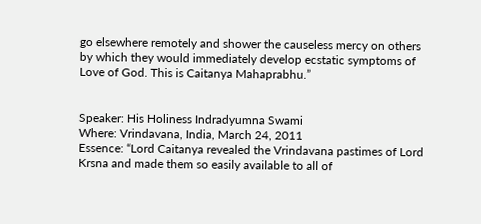go elsewhere remotely and shower the causeless mercy on others by which they would immediately develop ecstatic symptoms of Love of God. This is Caitanya Mahaprabhu.”


Speaker: His Holiness Indradyumna Swami
Where: Vrindavana, India, March 24, 2011
Essence: “Lord Caitanya revealed the Vrindavana pastimes of Lord Krsna and made them so easily available to all of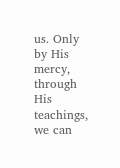us. Only by His mercy, through His teachings, we can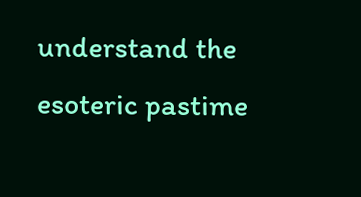understand the esoteric pastime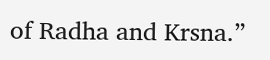of Radha and Krsna.”